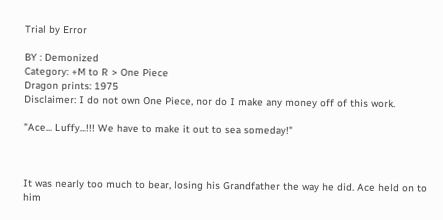Trial by Error

BY : Demonized
Category: +M to R > One Piece
Dragon prints: 1975
Disclaimer: I do not own One Piece, nor do I make any money off of this work.

"Ace... Luffy...!!! We have to make it out to sea someday!"



It was nearly too much to bear, losing his Grandfather the way he did. Ace held on to him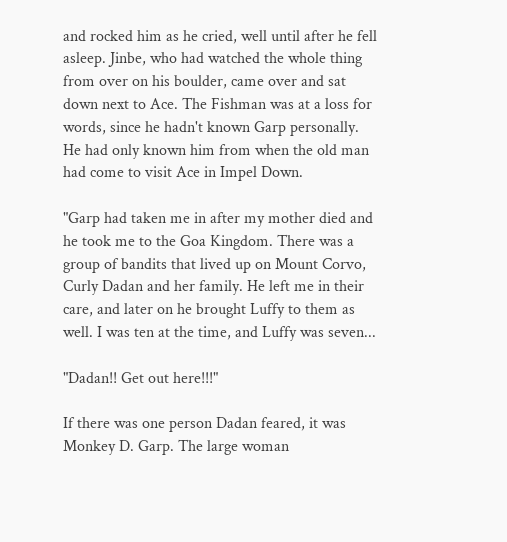and rocked him as he cried, well until after he fell asleep. Jinbe, who had watched the whole thing from over on his boulder, came over and sat down next to Ace. The Fishman was at a loss for words, since he hadn't known Garp personally. He had only known him from when the old man had come to visit Ace in Impel Down.

"Garp had taken me in after my mother died and he took me to the Goa Kingdom. There was a group of bandits that lived up on Mount Corvo, Curly Dadan and her family. He left me in their care, and later on he brought Luffy to them as well. I was ten at the time, and Luffy was seven...

"Dadan!! Get out here!!!"

If there was one person Dadan feared, it was Monkey D. Garp. The large woman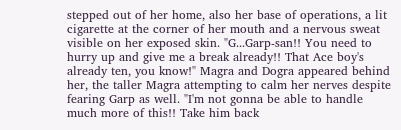stepped out of her home, also her base of operations, a lit cigarette at the corner of her mouth and a nervous sweat visible on her exposed skin. "G...Garp-san!! You need to hurry up and give me a break already!! That Ace boy's already ten, you know!" Magra and Dogra appeared behind her, the taller Magra attempting to calm her nerves despite fearing Garp as well. "I'm not gonna be able to handle much more of this!! Take him back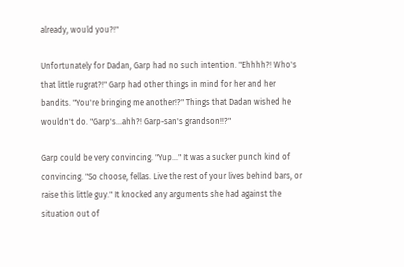already, would you?!"

Unfortunately for Dadan, Garp had no such intention. "Ehhhh?! Who's that little rugrat?!" Garp had other things in mind for her and her bandits. "You're bringing me another!?" Things that Dadan wished he wouldn't do. "Garp's...ahh?! Garp-san's grandson!!?"

Garp could be very convincing. "Yup..." It was a sucker punch kind of convincing. "So choose, fellas. Live the rest of your lives behind bars, or raise this little guy." It knocked any arguments she had against the situation out of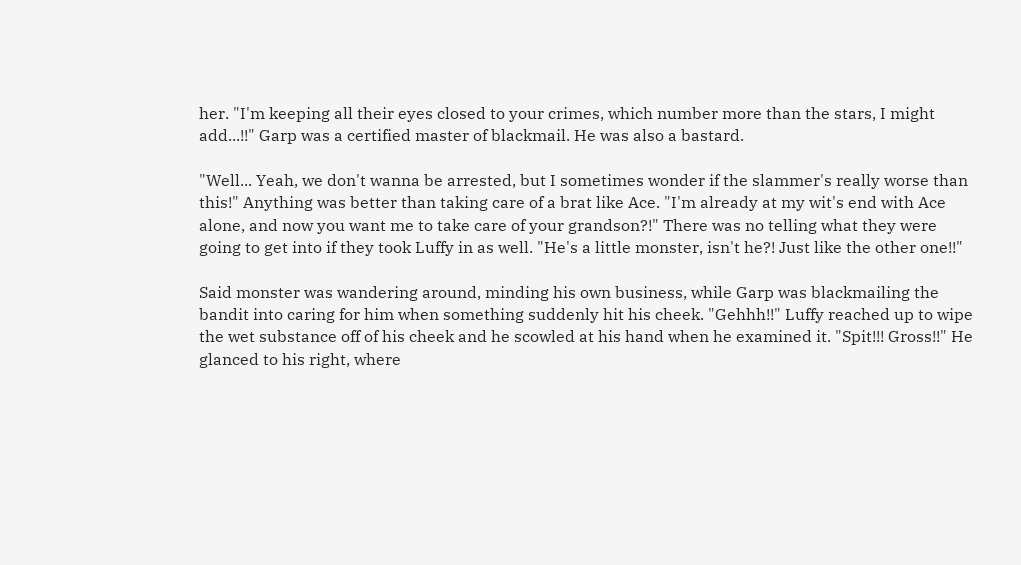her. "I'm keeping all their eyes closed to your crimes, which number more than the stars, I might add...!!" Garp was a certified master of blackmail. He was also a bastard.

"Well... Yeah, we don't wanna be arrested, but I sometimes wonder if the slammer's really worse than this!" Anything was better than taking care of a brat like Ace. "I'm already at my wit's end with Ace alone, and now you want me to take care of your grandson?!" There was no telling what they were going to get into if they took Luffy in as well. "He's a little monster, isn't he?! Just like the other one!!"

Said monster was wandering around, minding his own business, while Garp was blackmailing the bandit into caring for him when something suddenly hit his cheek. "Gehhh!!" Luffy reached up to wipe the wet substance off of his cheek and he scowled at his hand when he examined it. "Spit!!! Gross!!" He glanced to his right, where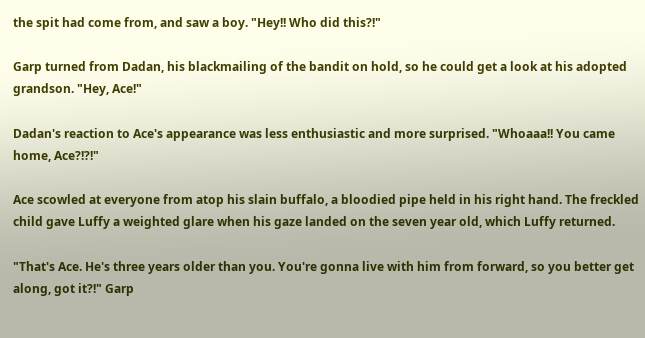the spit had come from, and saw a boy. "Hey!! Who did this?!"

Garp turned from Dadan, his blackmailing of the bandit on hold, so he could get a look at his adopted grandson. "Hey, Ace!"

Dadan's reaction to Ace's appearance was less enthusiastic and more surprised. "Whoaaa!! You came home, Ace?!?!"

Ace scowled at everyone from atop his slain buffalo, a bloodied pipe held in his right hand. The freckled child gave Luffy a weighted glare when his gaze landed on the seven year old, which Luffy returned.

"That's Ace. He's three years older than you. You're gonna live with him from forward, so you better get along, got it?!" Garp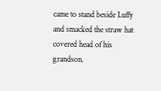came to stand beside Luffy and smacked the straw hat covered head of his grandson.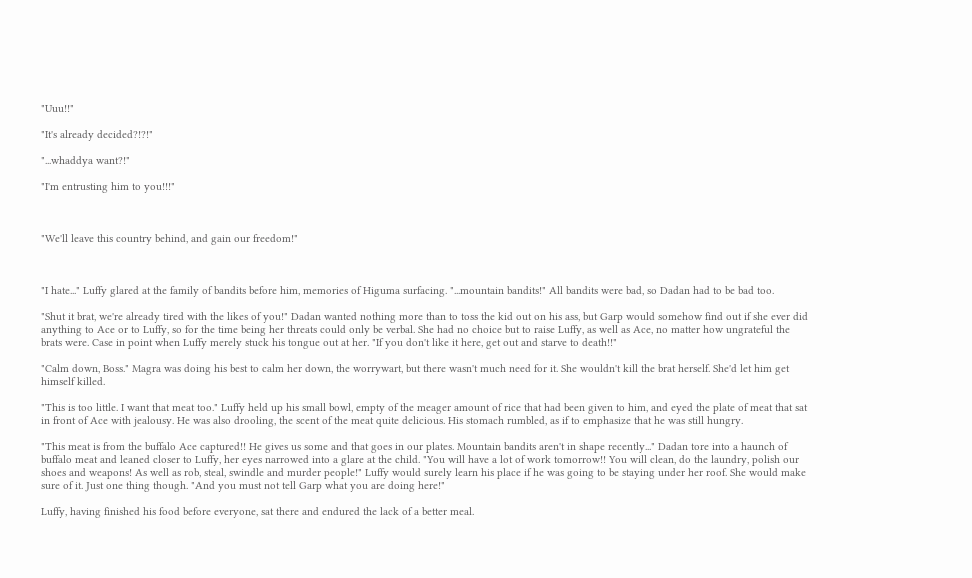"Uuu!!"

"It's already decided?!?!"

"...whaddya want?!"

"I'm entrusting him to you!!!"



"We'll leave this country behind, and gain our freedom!"



"I hate..." Luffy glared at the family of bandits before him, memories of Higuma surfacing. "...mountain bandits!" All bandits were bad, so Dadan had to be bad too.

"Shut it brat, we're already tired with the likes of you!" Dadan wanted nothing more than to toss the kid out on his ass, but Garp would somehow find out if she ever did anything to Ace or to Luffy, so for the time being her threats could only be verbal. She had no choice but to raise Luffy, as well as Ace, no matter how ungrateful the brats were. Case in point when Luffy merely stuck his tongue out at her. "If you don't like it here, get out and starve to death!!"

"Calm down, Boss." Magra was doing his best to calm her down, the worrywart, but there wasn't much need for it. She wouldn't kill the brat herself. She'd let him get himself killed.

"This is too little. I want that meat too." Luffy held up his small bowl, empty of the meager amount of rice that had been given to him, and eyed the plate of meat that sat in front of Ace with jealousy. He was also drooling, the scent of the meat quite delicious. His stomach rumbled, as if to emphasize that he was still hungry.

"This meat is from the buffalo Ace captured!! He gives us some and that goes in our plates. Mountain bandits aren't in shape recently..." Dadan tore into a haunch of buffalo meat and leaned closer to Luffy, her eyes narrowed into a glare at the child. "You will have a lot of work tomorrow!! You will clean, do the laundry, polish our shoes and weapons! As well as rob, steal, swindle and murder people!" Luffy would surely learn his place if he was going to be staying under her roof. She would make sure of it. Just one thing though. "And you must not tell Garp what you are doing here!"

Luffy, having finished his food before everyone, sat there and endured the lack of a better meal.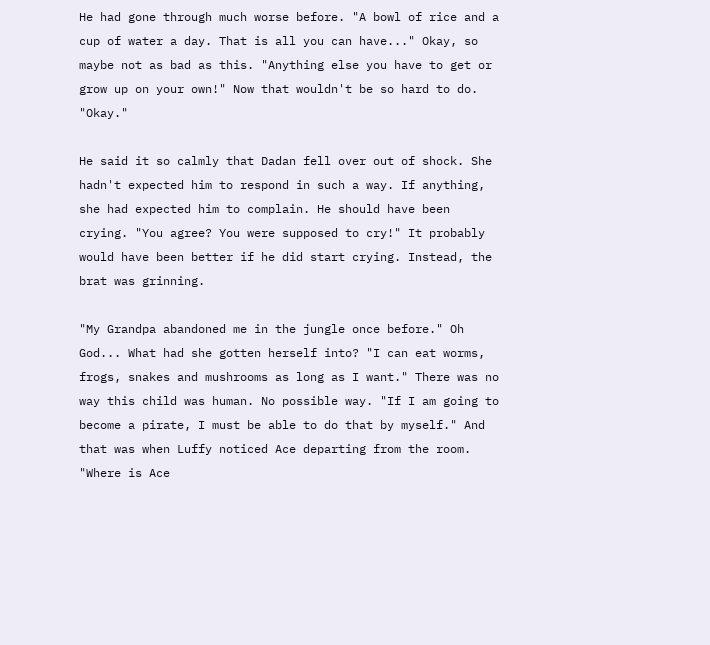He had gone through much worse before. "A bowl of rice and a cup of water a day. That is all you can have..." Okay, so maybe not as bad as this. "Anything else you have to get or grow up on your own!" Now that wouldn't be so hard to do. "Okay."

He said it so calmly that Dadan fell over out of shock. She hadn't expected him to respond in such a way. If anything, she had expected him to complain. He should have been crying. "You agree? You were supposed to cry!" It probably would have been better if he did start crying. Instead, the brat was grinning.

"My Grandpa abandoned me in the jungle once before." Oh God... What had she gotten herself into? "I can eat worms, frogs, snakes and mushrooms as long as I want." There was no way this child was human. No possible way. "If I am going to become a pirate, I must be able to do that by myself." And that was when Luffy noticed Ace departing from the room. "Where is Ace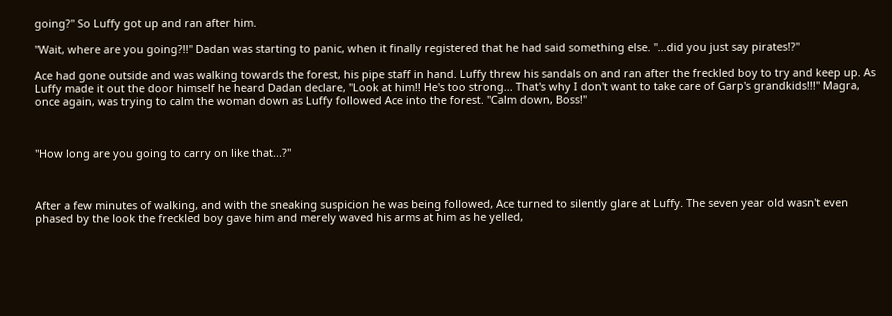going?" So Luffy got up and ran after him.

"Wait, where are you going?!!" Dadan was starting to panic, when it finally registered that he had said something else. "...did you just say pirates!?"

Ace had gone outside and was walking towards the forest, his pipe staff in hand. Luffy threw his sandals on and ran after the freckled boy to try and keep up. As Luffy made it out the door himself he heard Dadan declare, "Look at him!! He's too strong... That's why I don't want to take care of Garp's grandkids!!!" Magra, once again, was trying to calm the woman down as Luffy followed Ace into the forest. "Calm down, Boss!"



"How long are you going to carry on like that...?"



After a few minutes of walking, and with the sneaking suspicion he was being followed, Ace turned to silently glare at Luffy. The seven year old wasn't even phased by the look the freckled boy gave him and merely waved his arms at him as he yelled,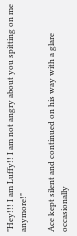"Hey!!! I am Luffy!! I am not angry about you spitting on me anymore!"

Ace kept silent and continued on his way with a glare occasionally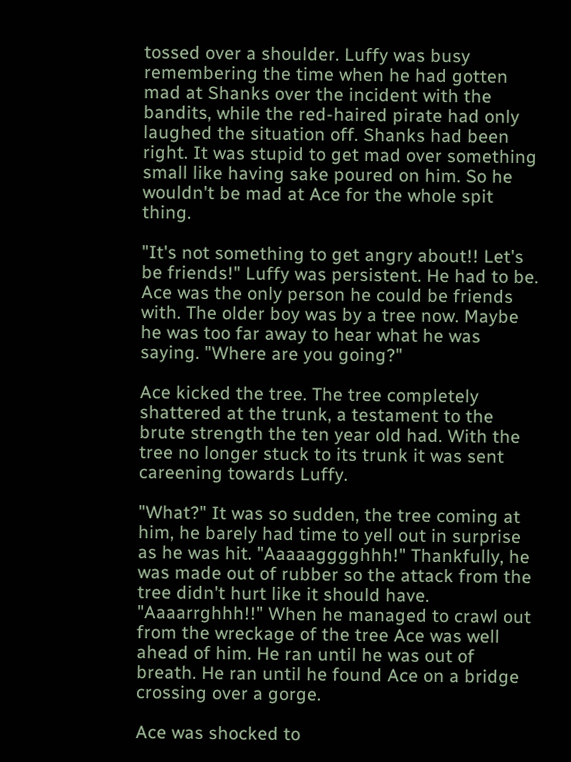tossed over a shoulder. Luffy was busy remembering the time when he had gotten mad at Shanks over the incident with the bandits, while the red-haired pirate had only laughed the situation off. Shanks had been right. It was stupid to get mad over something small like having sake poured on him. So he wouldn't be mad at Ace for the whole spit thing.

"It's not something to get angry about!! Let's be friends!" Luffy was persistent. He had to be. Ace was the only person he could be friends with. The older boy was by a tree now. Maybe he was too far away to hear what he was saying. "Where are you going?"

Ace kicked the tree. The tree completely shattered at the trunk, a testament to the brute strength the ten year old had. With the tree no longer stuck to its trunk it was sent careening towards Luffy.

"What?" It was so sudden, the tree coming at him, he barely had time to yell out in surprise as he was hit. "Aaaaagggghhh!" Thankfully, he was made out of rubber so the attack from the tree didn't hurt like it should have. "Aaaarrghhh!!" When he managed to crawl out from the wreckage of the tree Ace was well ahead of him. He ran until he was out of breath. He ran until he found Ace on a bridge crossing over a gorge.

Ace was shocked to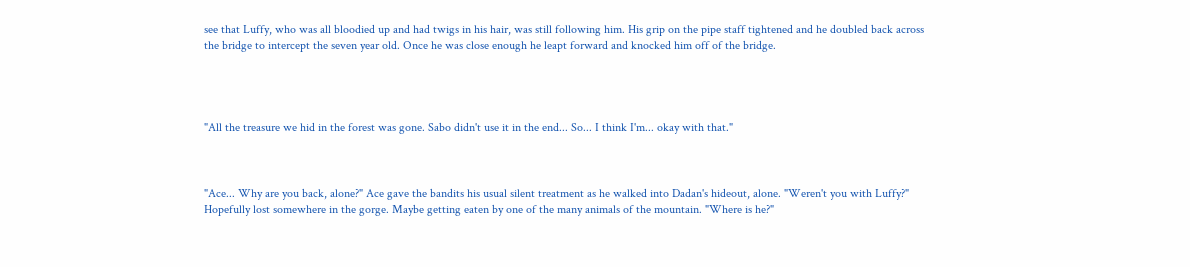see that Luffy, who was all bloodied up and had twigs in his hair, was still following him. His grip on the pipe staff tightened and he doubled back across the bridge to intercept the seven year old. Once he was close enough he leapt forward and knocked him off of the bridge.




"All the treasure we hid in the forest was gone. Sabo didn't use it in the end... So... I think I'm... okay with that."



"Ace... Why are you back, alone?" Ace gave the bandits his usual silent treatment as he walked into Dadan's hideout, alone. "Weren't you with Luffy?" Hopefully lost somewhere in the gorge. Maybe getting eaten by one of the many animals of the mountain. "Where is he?"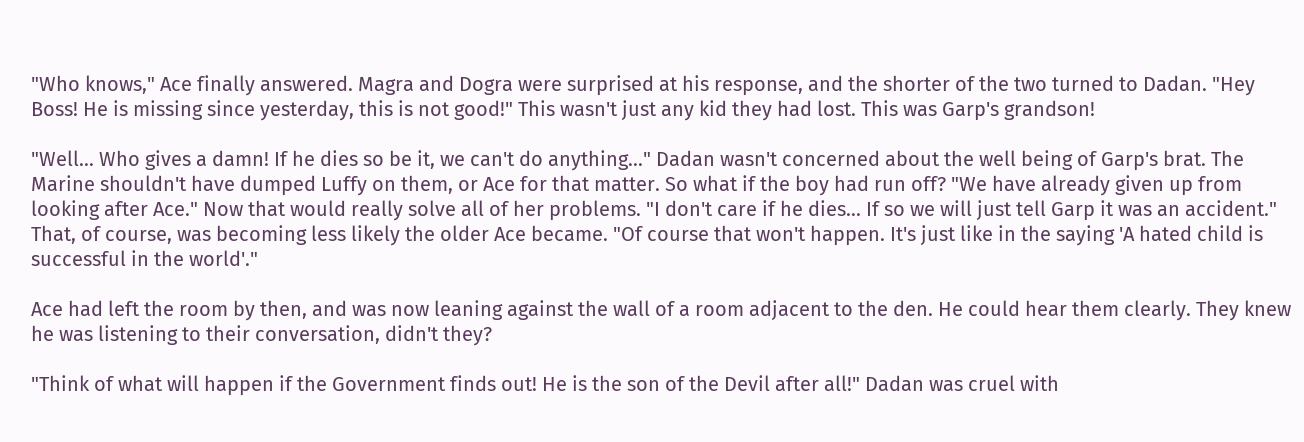"Who knows," Ace finally answered. Magra and Dogra were surprised at his response, and the shorter of the two turned to Dadan. "Hey Boss! He is missing since yesterday, this is not good!" This wasn't just any kid they had lost. This was Garp's grandson!

"Well... Who gives a damn! If he dies so be it, we can't do anything..." Dadan wasn't concerned about the well being of Garp's brat. The Marine shouldn't have dumped Luffy on them, or Ace for that matter. So what if the boy had run off? "We have already given up from looking after Ace." Now that would really solve all of her problems. "I don't care if he dies... If so we will just tell Garp it was an accident." That, of course, was becoming less likely the older Ace became. "Of course that won't happen. It's just like in the saying 'A hated child is successful in the world'."

Ace had left the room by then, and was now leaning against the wall of a room adjacent to the den. He could hear them clearly. They knew he was listening to their conversation, didn't they?

"Think of what will happen if the Government finds out! He is the son of the Devil after all!" Dadan was cruel with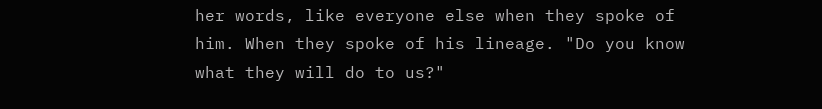her words, like everyone else when they spoke of him. When they spoke of his lineage. "Do you know what they will do to us?"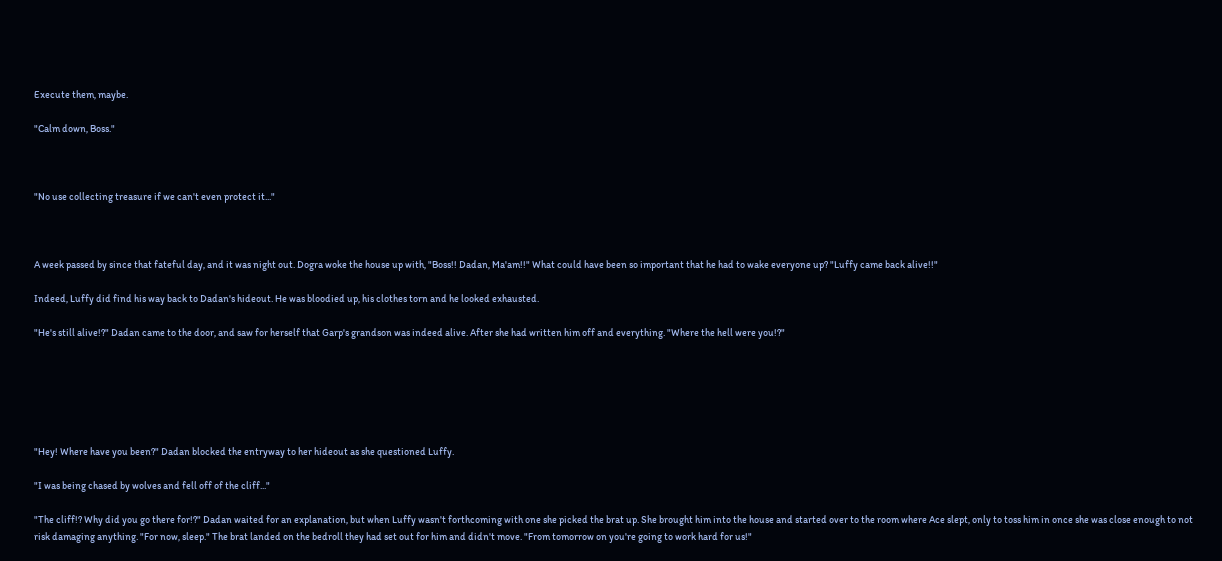Execute them, maybe.

"Calm down, Boss."



"No use collecting treasure if we can't even protect it..."



A week passed by since that fateful day, and it was night out. Dogra woke the house up with, "Boss!! Dadan, Ma'am!!" What could have been so important that he had to wake everyone up? "Luffy came back alive!!"

Indeed, Luffy did find his way back to Dadan's hideout. He was bloodied up, his clothes torn and he looked exhausted.

"He's still alive!?" Dadan came to the door, and saw for herself that Garp's grandson was indeed alive. After she had written him off and everything. "Where the hell were you!?"






"Hey! Where have you been?" Dadan blocked the entryway to her hideout as she questioned Luffy.

"I was being chased by wolves and fell off of the cliff..."

"The cliff!? Why did you go there for!?" Dadan waited for an explanation, but when Luffy wasn't forthcoming with one she picked the brat up. She brought him into the house and started over to the room where Ace slept, only to toss him in once she was close enough to not risk damaging anything. "For now, sleep." The brat landed on the bedroll they had set out for him and didn't move. "From tomorrow on you're going to work hard for us!"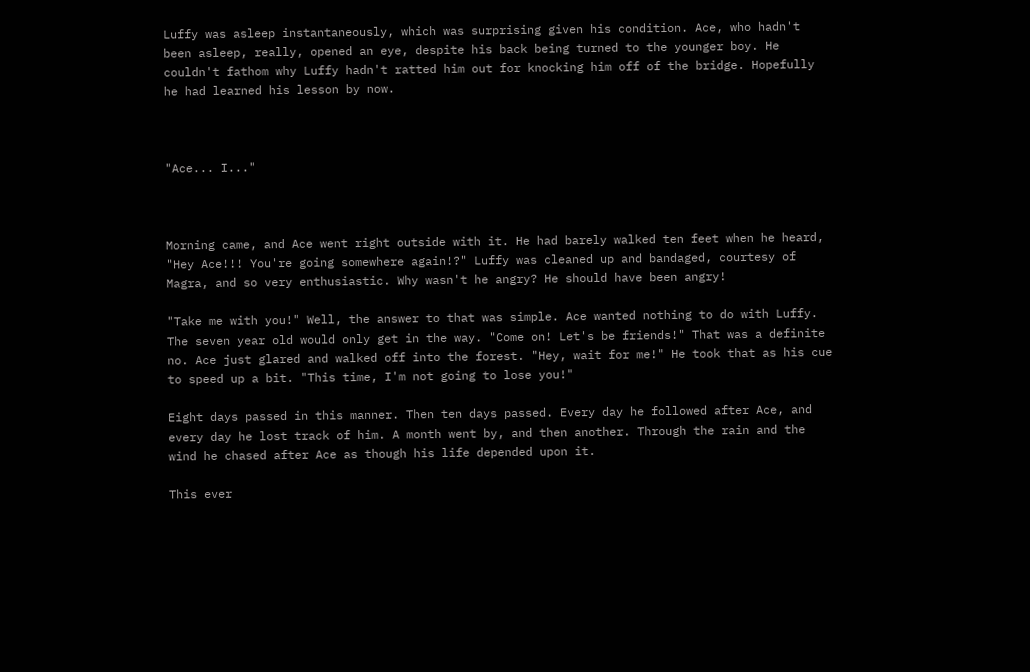Luffy was asleep instantaneously, which was surprising given his condition. Ace, who hadn't been asleep, really, opened an eye, despite his back being turned to the younger boy. He couldn't fathom why Luffy hadn't ratted him out for knocking him off of the bridge. Hopefully he had learned his lesson by now.



"Ace... I..."



Morning came, and Ace went right outside with it. He had barely walked ten feet when he heard, "Hey Ace!!! You're going somewhere again!?" Luffy was cleaned up and bandaged, courtesy of Magra, and so very enthusiastic. Why wasn't he angry? He should have been angry!

"Take me with you!" Well, the answer to that was simple. Ace wanted nothing to do with Luffy. The seven year old would only get in the way. "Come on! Let's be friends!" That was a definite no. Ace just glared and walked off into the forest. "Hey, wait for me!" He took that as his cue to speed up a bit. "This time, I'm not going to lose you!"

Eight days passed in this manner. Then ten days passed. Every day he followed after Ace, and every day he lost track of him. A month went by, and then another. Through the rain and the wind he chased after Ace as though his life depended upon it.

This ever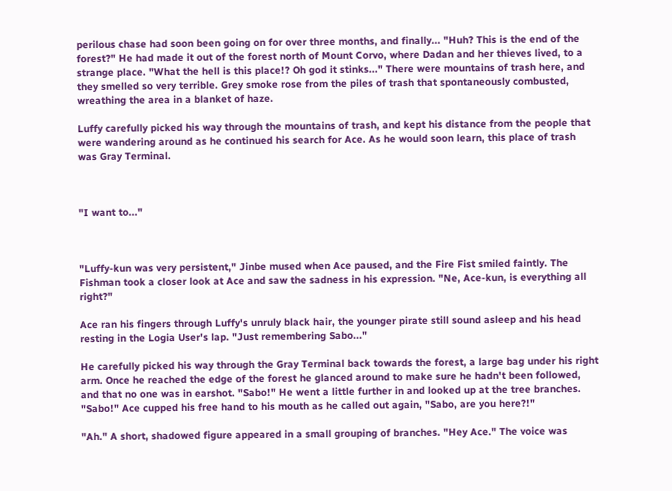perilous chase had soon been going on for over three months, and finally... "Huh? This is the end of the forest?" He had made it out of the forest north of Mount Corvo, where Dadan and her thieves lived, to a strange place. "What the hell is this place!? Oh god it stinks..." There were mountains of trash here, and they smelled so very terrible. Grey smoke rose from the piles of trash that spontaneously combusted, wreathing the area in a blanket of haze.

Luffy carefully picked his way through the mountains of trash, and kept his distance from the people that were wandering around as he continued his search for Ace. As he would soon learn, this place of trash was Gray Terminal.



"I want to..."



"Luffy-kun was very persistent," Jinbe mused when Ace paused, and the Fire Fist smiled faintly. The Fishman took a closer look at Ace and saw the sadness in his expression. "Ne, Ace-kun, is everything all right?"

Ace ran his fingers through Luffy's unruly black hair, the younger pirate still sound asleep and his head resting in the Logia User's lap. "Just remembering Sabo..."

He carefully picked his way through the Gray Terminal back towards the forest, a large bag under his right arm. Once he reached the edge of the forest he glanced around to make sure he hadn't been followed, and that no one was in earshot. "Sabo!" He went a little further in and looked up at the tree branches. "Sabo!" Ace cupped his free hand to his mouth as he called out again, "Sabo, are you here?!"

"Ah." A short, shadowed figure appeared in a small grouping of branches. "Hey Ace." The voice was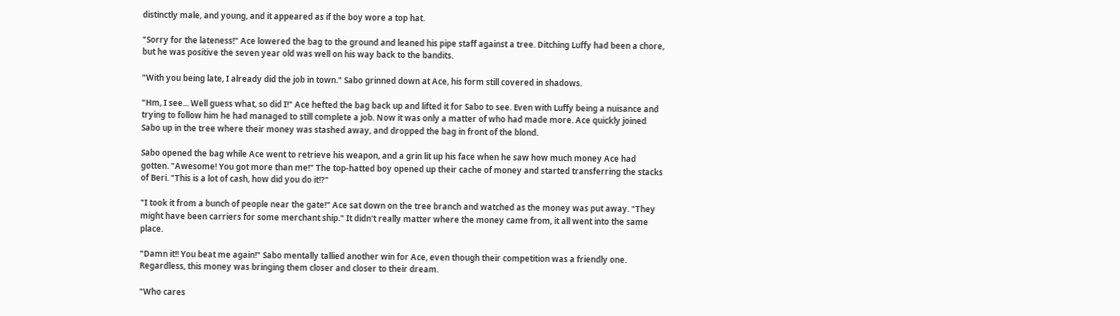distinctly male, and young, and it appeared as if the boy wore a top hat.

"Sorry for the lateness!" Ace lowered the bag to the ground and leaned his pipe staff against a tree. Ditching Luffy had been a chore, but he was positive the seven year old was well on his way back to the bandits.

"With you being late, I already did the job in town." Sabo grinned down at Ace, his form still covered in shadows.

"Hm, I see... Well guess what, so did I!" Ace hefted the bag back up and lifted it for Sabo to see. Even with Luffy being a nuisance and trying to follow him he had managed to still complete a job. Now it was only a matter of who had made more. Ace quickly joined Sabo up in the tree where their money was stashed away, and dropped the bag in front of the blond.

Sabo opened the bag while Ace went to retrieve his weapon, and a grin lit up his face when he saw how much money Ace had gotten. "Awesome! You got more than me!" The top-hatted boy opened up their cache of money and started transferring the stacks of Beri. "This is a lot of cash, how did you do it!?"

"I took it from a bunch of people near the gate!" Ace sat down on the tree branch and watched as the money was put away. "They might have been carriers for some merchant ship." It didn't really matter where the money came from, it all went into the same place.

"Damn it!! You beat me again!" Sabo mentally tallied another win for Ace, even though their competition was a friendly one. Regardless, this money was bringing them closer and closer to their dream.

"Who cares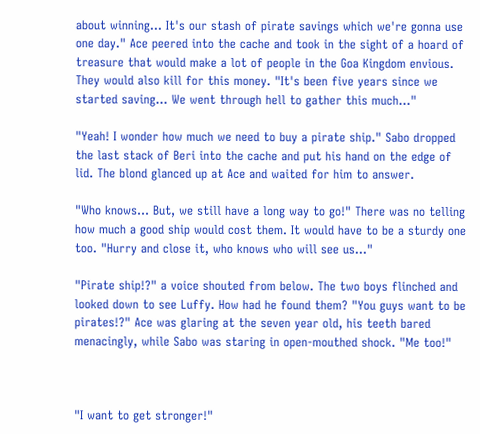about winning... It's our stash of pirate savings which we're gonna use one day." Ace peered into the cache and took in the sight of a hoard of treasure that would make a lot of people in the Goa Kingdom envious. They would also kill for this money. "It's been five years since we started saving... We went through hell to gather this much..."

"Yeah! I wonder how much we need to buy a pirate ship." Sabo dropped the last stack of Beri into the cache and put his hand on the edge of lid. The blond glanced up at Ace and waited for him to answer.

"Who knows... But, we still have a long way to go!" There was no telling how much a good ship would cost them. It would have to be a sturdy one too. "Hurry and close it, who knows who will see us..."

"Pirate ship!?" a voice shouted from below. The two boys flinched and looked down to see Luffy. How had he found them? "You guys want to be pirates!?" Ace was glaring at the seven year old, his teeth bared menacingly, while Sabo was staring in open-mouthed shock. "Me too!"



"I want to get stronger!"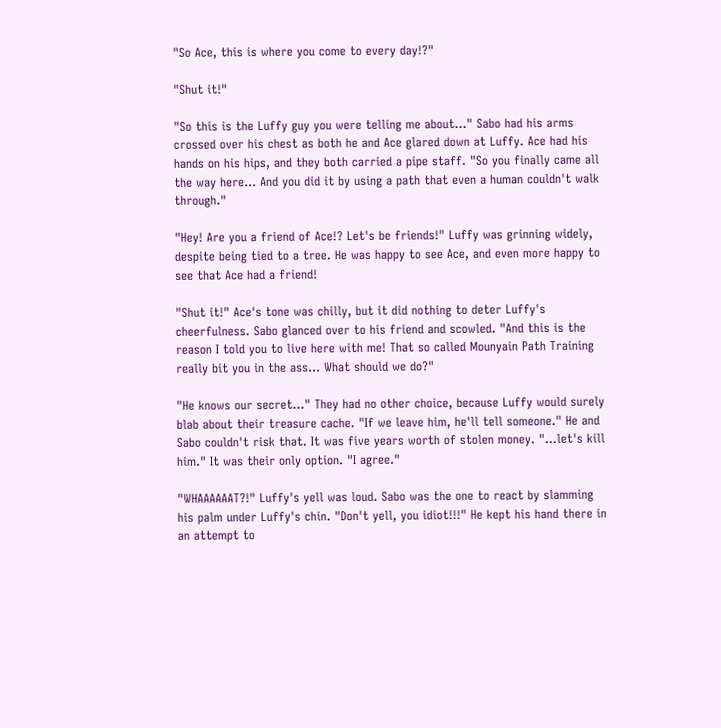"So Ace, this is where you come to every day!?"

"Shut it!"

"So this is the Luffy guy you were telling me about..." Sabo had his arms crossed over his chest as both he and Ace glared down at Luffy. Ace had his hands on his hips, and they both carried a pipe staff. "So you finally came all the way here... And you did it by using a path that even a human couldn't walk through."

"Hey! Are you a friend of Ace!? Let's be friends!" Luffy was grinning widely, despite being tied to a tree. He was happy to see Ace, and even more happy to see that Ace had a friend!

"Shut it!" Ace's tone was chilly, but it did nothing to deter Luffy's cheerfulness. Sabo glanced over to his friend and scowled. "And this is the reason I told you to live here with me! That so called Mounyain Path Training really bit you in the ass... What should we do?"

"He knows our secret..." They had no other choice, because Luffy would surely blab about their treasure cache. "If we leave him, he'll tell someone." He and Sabo couldn't risk that. It was five years worth of stolen money. "...let's kill him." It was their only option. "I agree."

"WHAAAAAAT?!" Luffy's yell was loud. Sabo was the one to react by slamming his palm under Luffy's chin. "Don't yell, you idiot!!!" He kept his hand there in an attempt to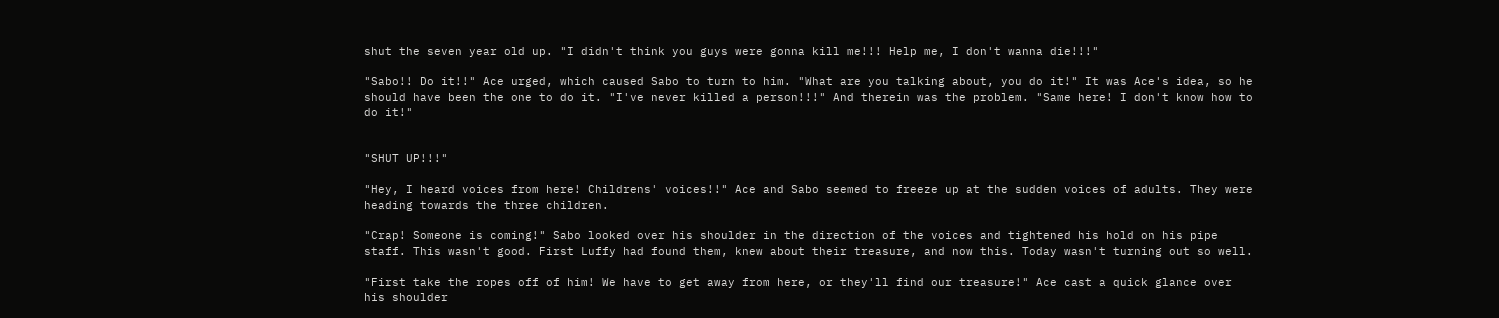shut the seven year old up. "I didn't think you guys were gonna kill me!!! Help me, I don't wanna die!!!"

"Sabo!! Do it!!" Ace urged, which caused Sabo to turn to him. "What are you talking about, you do it!" It was Ace's idea, so he should have been the one to do it. "I've never killed a person!!!" And therein was the problem. "Same here! I don't know how to do it!"


"SHUT UP!!!"

"Hey, I heard voices from here! Childrens' voices!!" Ace and Sabo seemed to freeze up at the sudden voices of adults. They were heading towards the three children.

"Crap! Someone is coming!" Sabo looked over his shoulder in the direction of the voices and tightened his hold on his pipe staff. This wasn't good. First Luffy had found them, knew about their treasure, and now this. Today wasn't turning out so well.

"First take the ropes off of him! We have to get away from here, or they'll find our treasure!" Ace cast a quick glance over his shoulder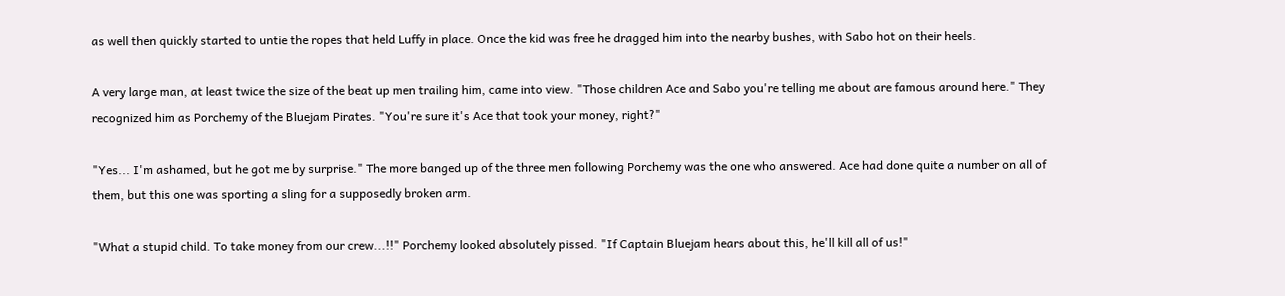as well then quickly started to untie the ropes that held Luffy in place. Once the kid was free he dragged him into the nearby bushes, with Sabo hot on their heels.

A very large man, at least twice the size of the beat up men trailing him, came into view. "Those children Ace and Sabo you're telling me about are famous around here." They recognized him as Porchemy of the Bluejam Pirates. "You're sure it's Ace that took your money, right?"

"Yes... I'm ashamed, but he got me by surprise." The more banged up of the three men following Porchemy was the one who answered. Ace had done quite a number on all of them, but this one was sporting a sling for a supposedly broken arm.

"What a stupid child. To take money from our crew...!!" Porchemy looked absolutely pissed. "If Captain Bluejam hears about this, he'll kill all of us!"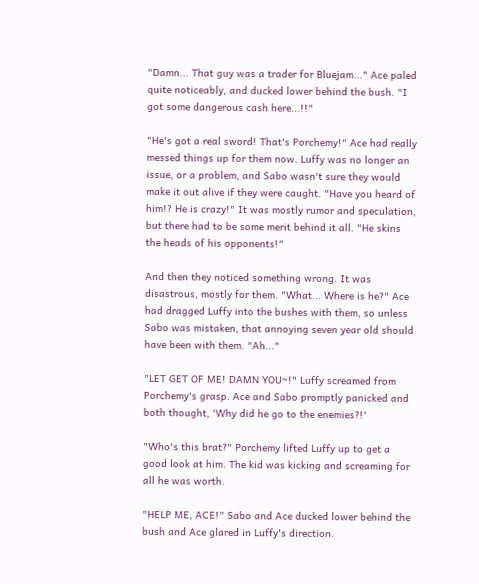"Damn... That guy was a trader for Bluejam..." Ace paled quite noticeably, and ducked lower behind the bush. "I got some dangerous cash here...!!"

"He's got a real sword! That's Porchemy!" Ace had really messed things up for them now. Luffy was no longer an issue, or a problem, and Sabo wasn't sure they would make it out alive if they were caught. "Have you heard of him!? He is crazy!" It was mostly rumor and speculation, but there had to be some merit behind it all. "He skins the heads of his opponents!"

And then they noticed something wrong. It was disastrous, mostly for them. "What... Where is he?" Ace had dragged Luffy into the bushes with them, so unless Sabo was mistaken, that annoying seven year old should have been with them. "Ah..."

"LET GET OF ME! DAMN YOU~!" Luffy screamed from Porchemy's grasp. Ace and Sabo promptly panicked and both thought, 'Why did he go to the enemies?!'

"Who's this brat?" Porchemy lifted Luffy up to get a good look at him. The kid was kicking and screaming for all he was worth.

"HELP ME, ACE!" Sabo and Ace ducked lower behind the bush and Ace glared in Luffy's direction.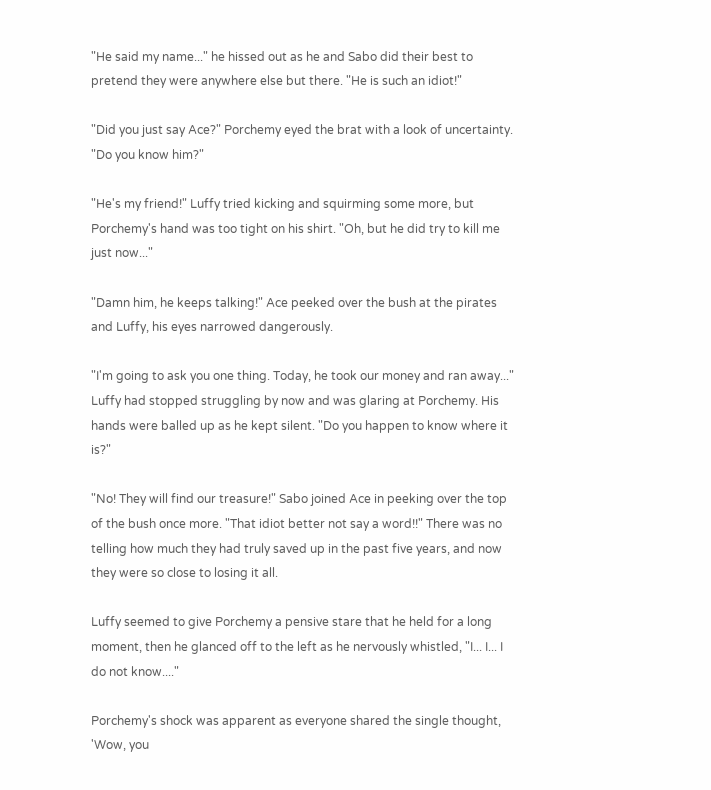"He said my name..." he hissed out as he and Sabo did their best to pretend they were anywhere else but there. "He is such an idiot!"

"Did you just say Ace?" Porchemy eyed the brat with a look of uncertainty. "Do you know him?"

"He's my friend!" Luffy tried kicking and squirming some more, but Porchemy's hand was too tight on his shirt. "Oh, but he did try to kill me just now..."

"Damn him, he keeps talking!" Ace peeked over the bush at the pirates and Luffy, his eyes narrowed dangerously.

"I'm going to ask you one thing. Today, he took our money and ran away..." Luffy had stopped struggling by now and was glaring at Porchemy. His hands were balled up as he kept silent. "Do you happen to know where it is?"

"No! They will find our treasure!" Sabo joined Ace in peeking over the top of the bush once more. "That idiot better not say a word!!" There was no telling how much they had truly saved up in the past five years, and now they were so close to losing it all.

Luffy seemed to give Porchemy a pensive stare that he held for a long moment, then he glanced off to the left as he nervously whistled, "I... I... I do not know...."

Porchemy's shock was apparent as everyone shared the single thought, 'Wow, you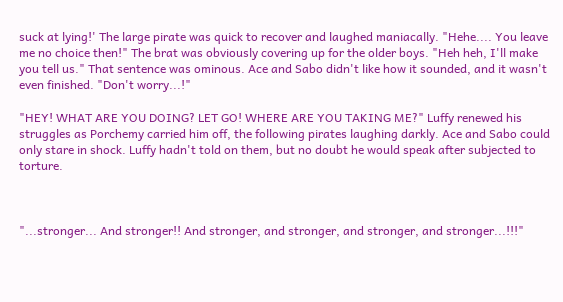suck at lying!' The large pirate was quick to recover and laughed maniacally. "Hehe.... You leave me no choice then!" The brat was obviously covering up for the older boys. "Heh heh, I'll make you tell us." That sentence was ominous. Ace and Sabo didn't like how it sounded, and it wasn't even finished. "Don't worry...!"

"HEY! WHAT ARE YOU DOING? LET GO! WHERE ARE YOU TAKING ME?" Luffy renewed his struggles as Porchemy carried him off, the following pirates laughing darkly. Ace and Sabo could only stare in shock. Luffy hadn't told on them, but no doubt he would speak after subjected to torture.



"...stronger... And stronger!! And stronger, and stronger, and stronger, and stronger...!!!"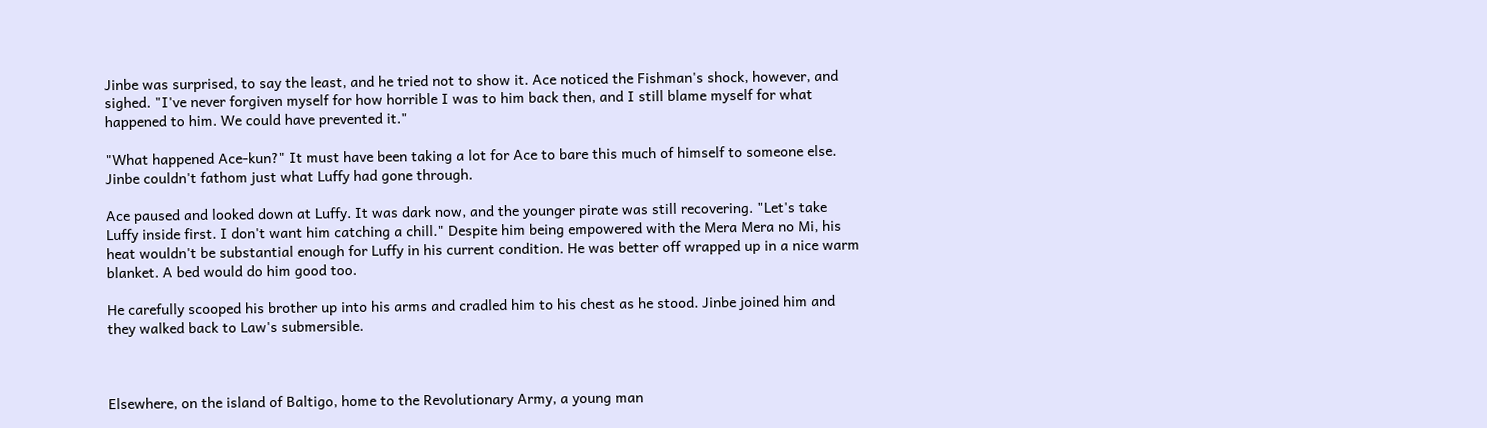Jinbe was surprised, to say the least, and he tried not to show it. Ace noticed the Fishman's shock, however, and sighed. "I've never forgiven myself for how horrible I was to him back then, and I still blame myself for what happened to him. We could have prevented it."

"What happened Ace-kun?" It must have been taking a lot for Ace to bare this much of himself to someone else. Jinbe couldn't fathom just what Luffy had gone through.

Ace paused and looked down at Luffy. It was dark now, and the younger pirate was still recovering. "Let's take Luffy inside first. I don't want him catching a chill." Despite him being empowered with the Mera Mera no Mi, his heat wouldn't be substantial enough for Luffy in his current condition. He was better off wrapped up in a nice warm blanket. A bed would do him good too.

He carefully scooped his brother up into his arms and cradled him to his chest as he stood. Jinbe joined him and they walked back to Law's submersible.



Elsewhere, on the island of Baltigo, home to the Revolutionary Army, a young man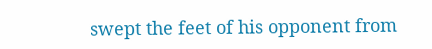swept the feet of his opponent from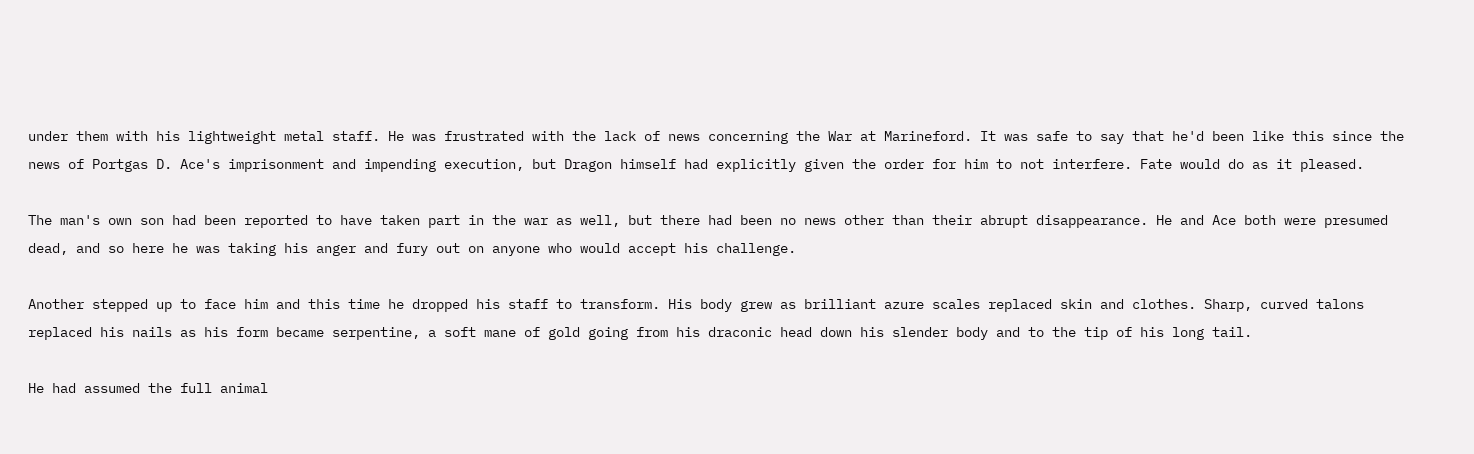under them with his lightweight metal staff. He was frustrated with the lack of news concerning the War at Marineford. It was safe to say that he'd been like this since the news of Portgas D. Ace's imprisonment and impending execution, but Dragon himself had explicitly given the order for him to not interfere. Fate would do as it pleased.

The man's own son had been reported to have taken part in the war as well, but there had been no news other than their abrupt disappearance. He and Ace both were presumed dead, and so here he was taking his anger and fury out on anyone who would accept his challenge.

Another stepped up to face him and this time he dropped his staff to transform. His body grew as brilliant azure scales replaced skin and clothes. Sharp, curved talons replaced his nails as his form became serpentine, a soft mane of gold going from his draconic head down his slender body and to the tip of his long tail.

He had assumed the full animal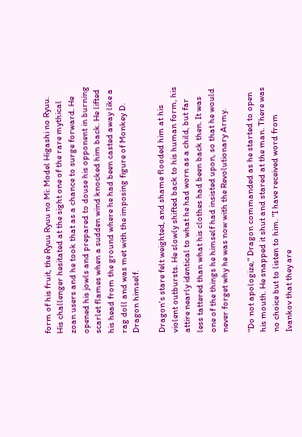form of his fruit, the Ryuu Ryuu no Mi: Model Higashi no Ryuu. His challenger hesitated at the sight one of the rare mythical zoan users and he took that as a chance to surge forward. He opened his jowls and prepared to douse his opponent in burning scarlet flames when a sudden wind knocked him back. He lifted his head from the ground where he had been casted away like a rag doll and was met with the imposing figure of Monkey D. Dragon himself.

Dragon's stare felt weighted, and shame flooded him at his violent outbursts. He slowly shifted back to his human form, his attire nearly identical to what he had worn as a child, but far less tattered than what his clothes had been back then. It was one of the things he himself had insisted upon, so that he would never forget why he was now with the Revolutionary Army.

"Do not apologize," Dragon commanded as he started to open his mouth. He snapped it shut and stared at the man. There was no choice but to listen to him. "I have received word from Ivankov that they are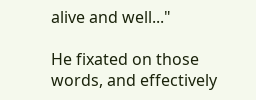alive and well..."

He fixated on those words, and effectively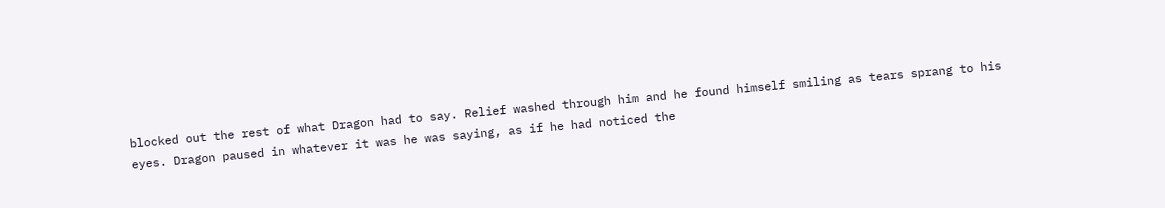blocked out the rest of what Dragon had to say. Relief washed through him and he found himself smiling as tears sprang to his eyes. Dragon paused in whatever it was he was saying, as if he had noticed the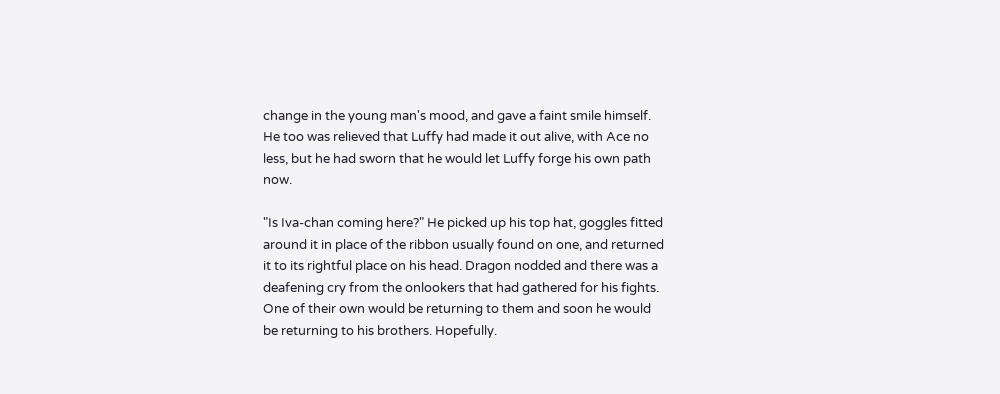change in the young man's mood, and gave a faint smile himself. He too was relieved that Luffy had made it out alive, with Ace no less, but he had sworn that he would let Luffy forge his own path now.

"Is Iva-chan coming here?" He picked up his top hat, goggles fitted around it in place of the ribbon usually found on one, and returned it to its rightful place on his head. Dragon nodded and there was a deafening cry from the onlookers that had gathered for his fights. One of their own would be returning to them and soon he would be returning to his brothers. Hopefully.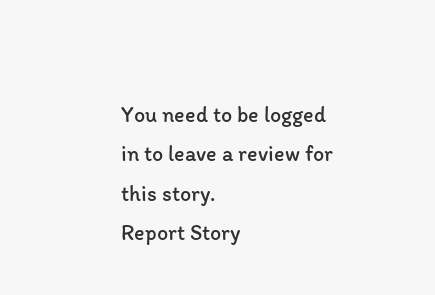You need to be logged in to leave a review for this story.
Report Story